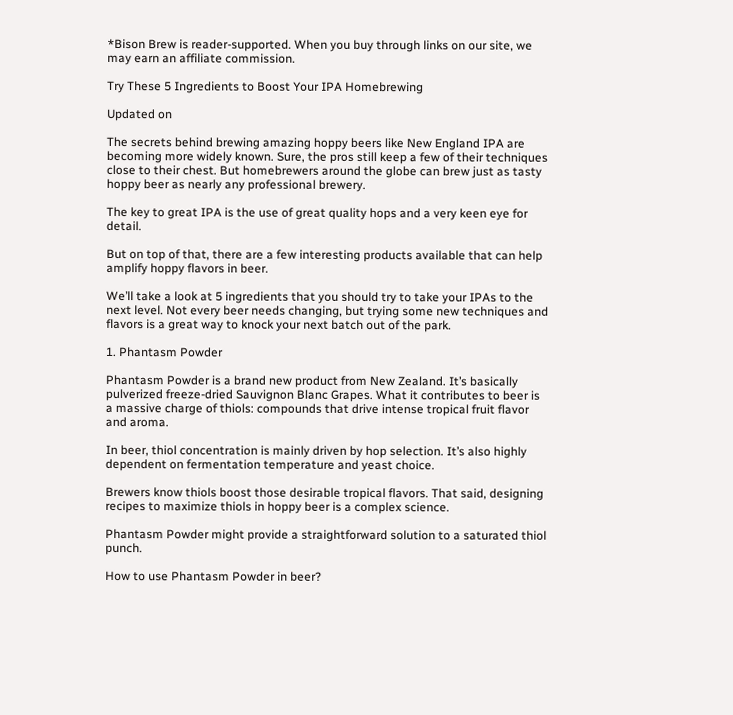*Bison Brew is reader-supported. When you buy through links on our site, we may earn an affiliate commission.

Try These 5 Ingredients to Boost Your IPA Homebrewing

Updated on

The secrets behind brewing amazing hoppy beers like New England IPA are becoming more widely known. Sure, the pros still keep a few of their techniques close to their chest. But homebrewers around the globe can brew just as tasty hoppy beer as nearly any professional brewery.

The key to great IPA is the use of great quality hops and a very keen eye for detail.

But on top of that, there are a few interesting products available that can help amplify hoppy flavors in beer.

We’ll take a look at 5 ingredients that you should try to take your IPAs to the next level. Not every beer needs changing, but trying some new techniques and flavors is a great way to knock your next batch out of the park.

1. Phantasm Powder

Phantasm Powder is a brand new product from New Zealand. It’s basically pulverized freeze-dried Sauvignon Blanc Grapes. What it contributes to beer is a massive charge of thiols: compounds that drive intense tropical fruit flavor and aroma.

In beer, thiol concentration is mainly driven by hop selection. It’s also highly dependent on fermentation temperature and yeast choice.

Brewers know thiols boost those desirable tropical flavors. That said, designing recipes to maximize thiols in hoppy beer is a complex science.

Phantasm Powder might provide a straightforward solution to a saturated thiol punch.

How to use Phantasm Powder in beer?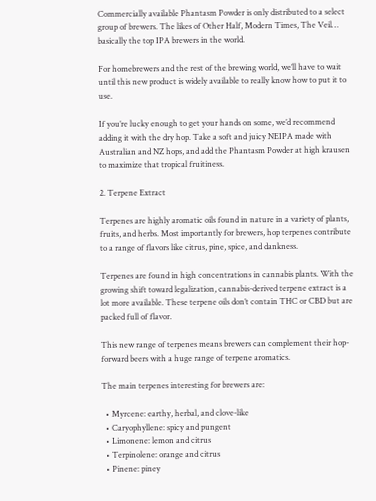Commercially available Phantasm Powder is only distributed to a select group of brewers. The likes of Other Half, Modern Times, The Veil… basically the top IPA brewers in the world.

For homebrewers and the rest of the brewing world, we’ll have to wait until this new product is widely available to really know how to put it to use.

If you’re lucky enough to get your hands on some, we’d recommend adding it with the dry hop. Take a soft and juicy NEIPA made with Australian and NZ hops, and add the Phantasm Powder at high krausen to maximize that tropical fruitiness.

2. Terpene Extract

Terpenes are highly aromatic oils found in nature in a variety of plants, fruits, and herbs. Most importantly for brewers, hop terpenes contribute to a range of flavors like citrus, pine, spice, and dankness.

Terpenes are found in high concentrations in cannabis plants. With the growing shift toward legalization, cannabis-derived terpene extract is a lot more available. These terpene oils don’t contain THC or CBD but are packed full of flavor.

This new range of terpenes means brewers can complement their hop-forward beers with a huge range of terpene aromatics.

The main terpenes interesting for brewers are:

  • Myrcene: earthy, herbal, and clove-like
  • Caryophyllene: spicy and pungent
  • Limonene: lemon and citrus
  • Terpinolene: orange and citrus
  • Pinene: piney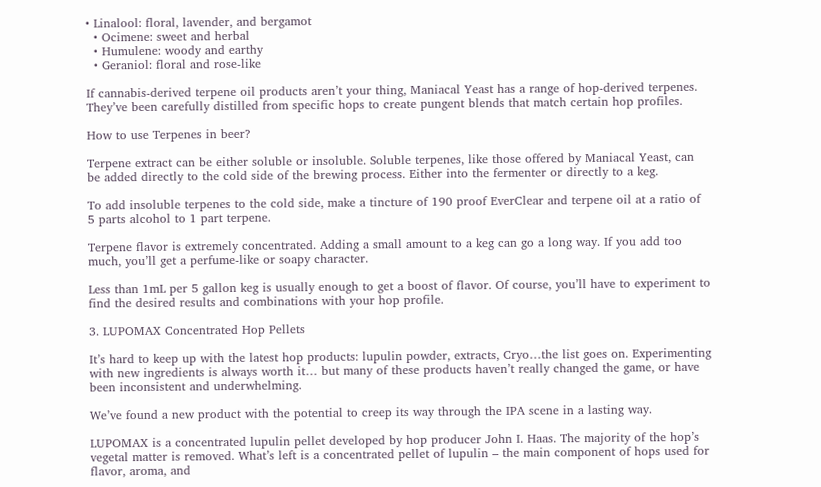• Linalool: floral, lavender, and bergamot
  • Ocimene: sweet and herbal
  • Humulene: woody and earthy
  • Geraniol: floral and rose-like

If cannabis-derived terpene oil products aren’t your thing, Maniacal Yeast has a range of hop-derived terpenes. They’ve been carefully distilled from specific hops to create pungent blends that match certain hop profiles.

How to use Terpenes in beer?

Terpene extract can be either soluble or insoluble. Soluble terpenes, like those offered by Maniacal Yeast, can be added directly to the cold side of the brewing process. Either into the fermenter or directly to a keg.

To add insoluble terpenes to the cold side, make a tincture of 190 proof EverClear and terpene oil at a ratio of 5 parts alcohol to 1 part terpene.

Terpene flavor is extremely concentrated. Adding a small amount to a keg can go a long way. If you add too much, you’ll get a perfume-like or soapy character.

Less than 1mL per 5 gallon keg is usually enough to get a boost of flavor. Of course, you’ll have to experiment to find the desired results and combinations with your hop profile.

3. LUPOMAX Concentrated Hop Pellets

It’s hard to keep up with the latest hop products: lupulin powder, extracts, Cryo…the list goes on. Experimenting with new ingredients is always worth it… but many of these products haven’t really changed the game, or have been inconsistent and underwhelming.

We’ve found a new product with the potential to creep its way through the IPA scene in a lasting way.

LUPOMAX is a concentrated lupulin pellet developed by hop producer John I. Haas. The majority of the hop’s vegetal matter is removed. What’s left is a concentrated pellet of lupulin – the main component of hops used for flavor, aroma, and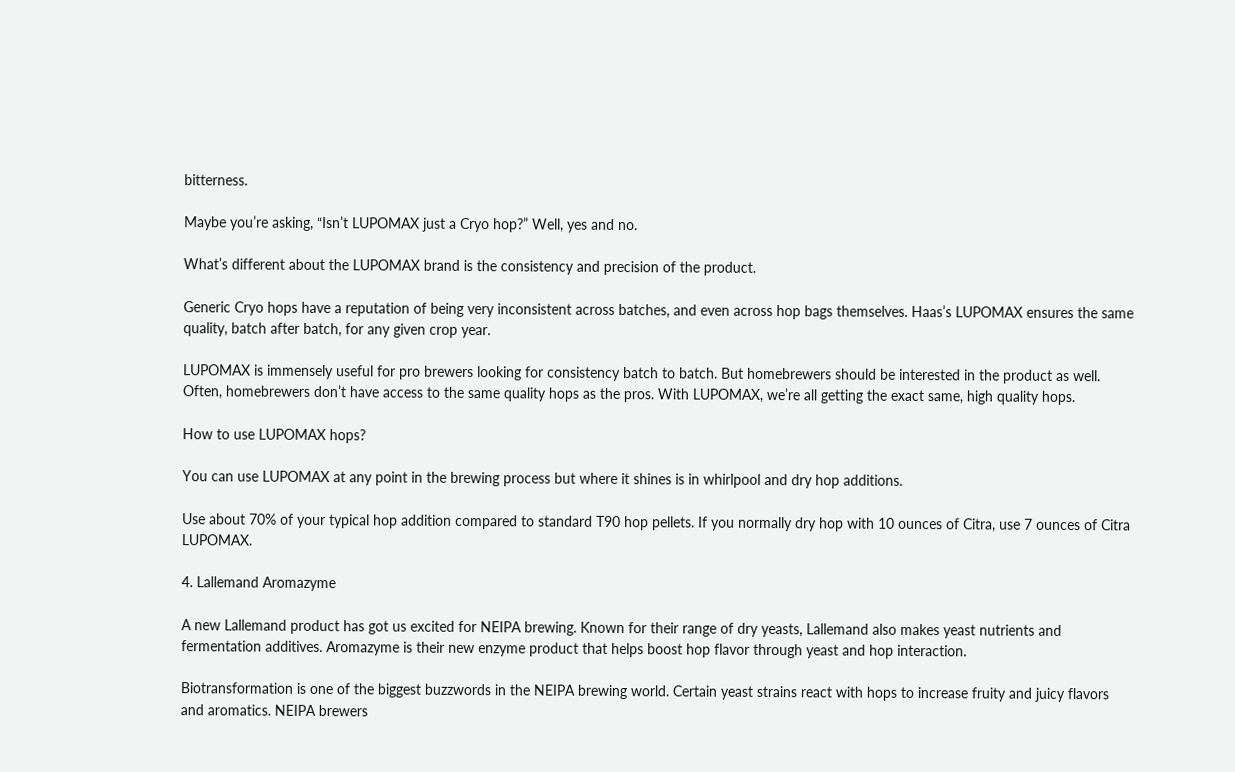bitterness.

Maybe you’re asking, “Isn’t LUPOMAX just a Cryo hop?” Well, yes and no.

What’s different about the LUPOMAX brand is the consistency and precision of the product.

Generic Cryo hops have a reputation of being very inconsistent across batches, and even across hop bags themselves. Haas’s LUPOMAX ensures the same quality, batch after batch, for any given crop year.

LUPOMAX is immensely useful for pro brewers looking for consistency batch to batch. But homebrewers should be interested in the product as well. Often, homebrewers don’t have access to the same quality hops as the pros. With LUPOMAX, we’re all getting the exact same, high quality hops.

How to use LUPOMAX hops?

You can use LUPOMAX at any point in the brewing process but where it shines is in whirlpool and dry hop additions.

Use about 70% of your typical hop addition compared to standard T90 hop pellets. If you normally dry hop with 10 ounces of Citra, use 7 ounces of Citra LUPOMAX.

4. Lallemand Aromazyme

A new Lallemand product has got us excited for NEIPA brewing. Known for their range of dry yeasts, Lallemand also makes yeast nutrients and fermentation additives. Aromazyme is their new enzyme product that helps boost hop flavor through yeast and hop interaction.

Biotransformation is one of the biggest buzzwords in the NEIPA brewing world. Certain yeast strains react with hops to increase fruity and juicy flavors and aromatics. NEIPA brewers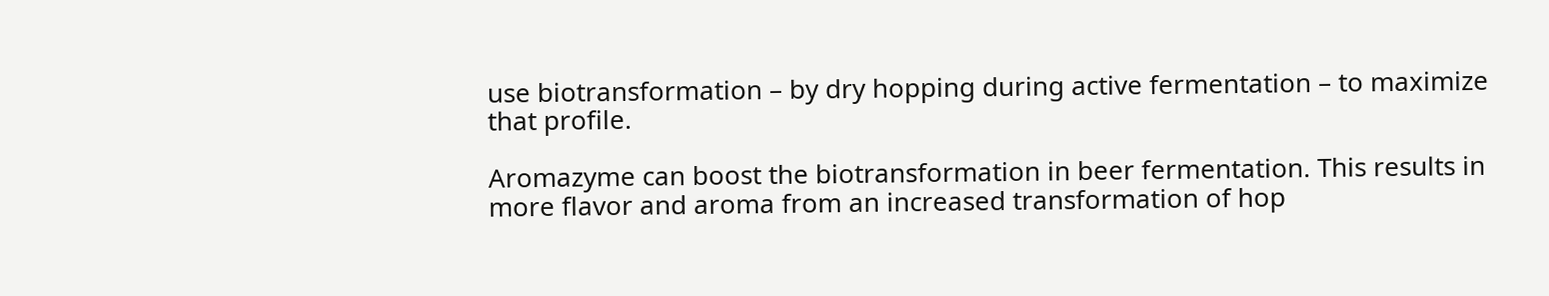use biotransformation – by dry hopping during active fermentation – to maximize that profile.

Aromazyme can boost the biotransformation in beer fermentation. This results in more flavor and aroma from an increased transformation of hop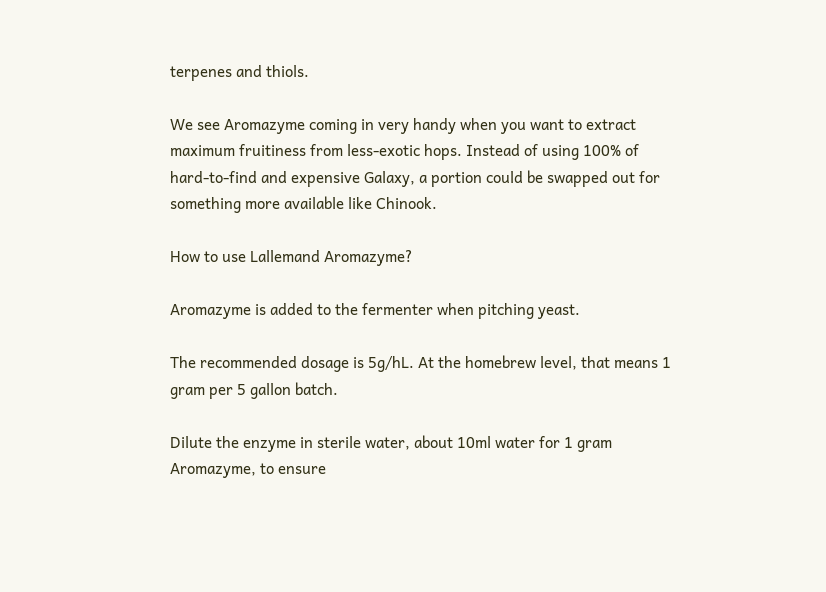terpenes and thiols.

We see Aromazyme coming in very handy when you want to extract maximum fruitiness from less-exotic hops. Instead of using 100% of hard-to-find and expensive Galaxy, a portion could be swapped out for something more available like Chinook.

How to use Lallemand Aromazyme?

Aromazyme is added to the fermenter when pitching yeast.

The recommended dosage is 5g/hL. At the homebrew level, that means 1 gram per 5 gallon batch.

Dilute the enzyme in sterile water, about 10ml water for 1 gram Aromazyme, to ensure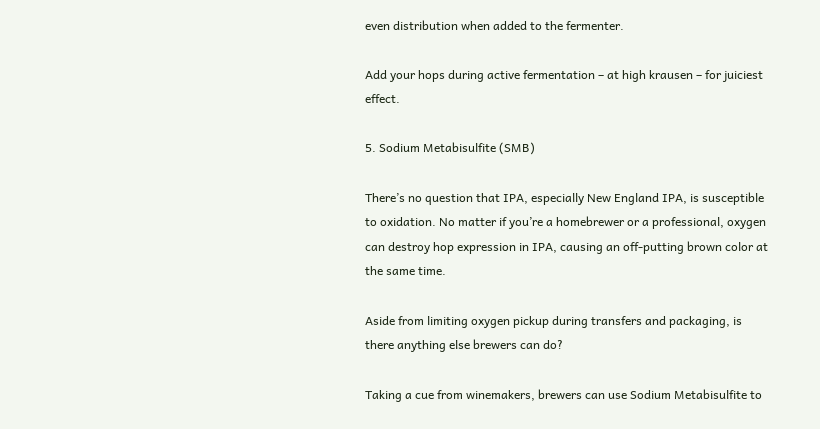even distribution when added to the fermenter.

Add your hops during active fermentation – at high krausen – for juiciest effect.

5. Sodium Metabisulfite (SMB)

There’s no question that IPA, especially New England IPA, is susceptible to oxidation. No matter if you’re a homebrewer or a professional, oxygen can destroy hop expression in IPA, causing an off-putting brown color at the same time.

Aside from limiting oxygen pickup during transfers and packaging, is there anything else brewers can do?

Taking a cue from winemakers, brewers can use Sodium Metabisulfite to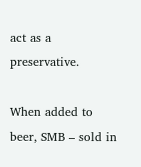act as a preservative.

When added to beer, SMB – sold in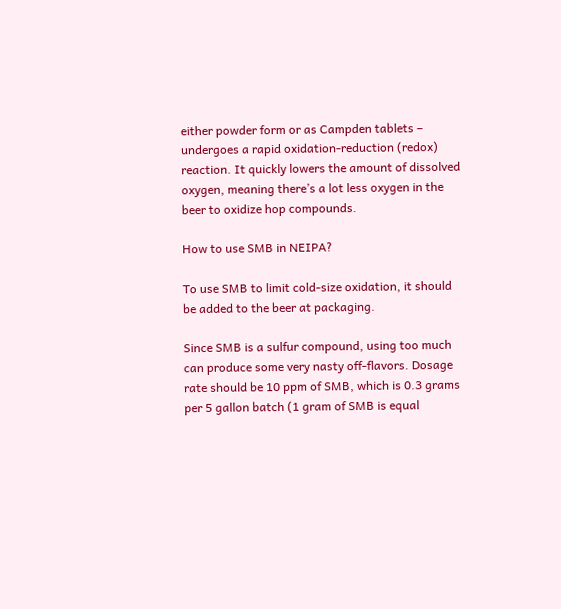either powder form or as Campden tablets – undergoes a rapid oxidation-reduction (redox) reaction. It quickly lowers the amount of dissolved oxygen, meaning there’s a lot less oxygen in the beer to oxidize hop compounds.

How to use SMB in NEIPA?

To use SMB to limit cold-size oxidation, it should be added to the beer at packaging.

Since SMB is a sulfur compound, using too much can produce some very nasty off-flavors. Dosage rate should be 10 ppm of SMB, which is 0.3 grams per 5 gallon batch (1 gram of SMB is equal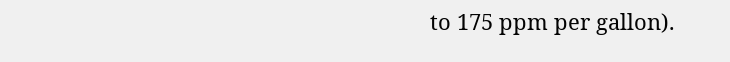to 175 ppm per gallon).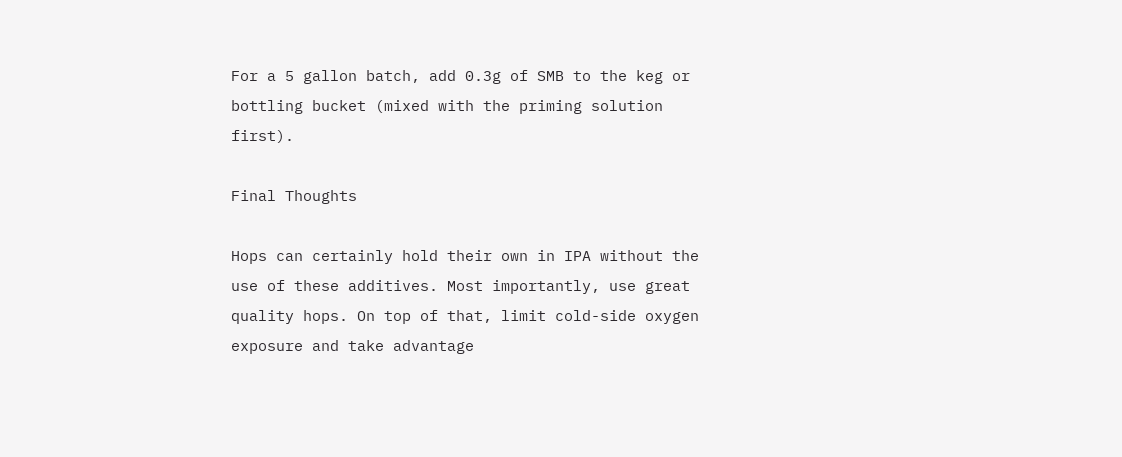For a 5 gallon batch, add 0.3g of SMB to the keg or bottling bucket (mixed with the priming solution first).

Final Thoughts

Hops can certainly hold their own in IPA without the use of these additives. Most importantly, use great quality hops. On top of that, limit cold-side oxygen exposure and take advantage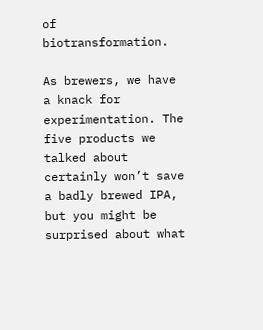of biotransformation.

As brewers, we have a knack for experimentation. The five products we talked about certainly won’t save a badly brewed IPA, but you might be surprised about what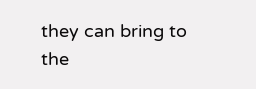they can bring to the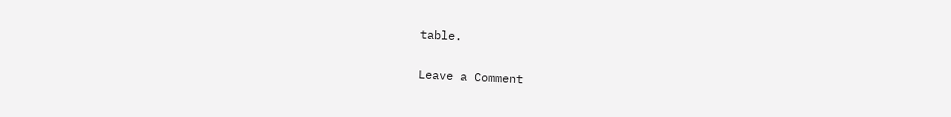table.

Leave a Comment